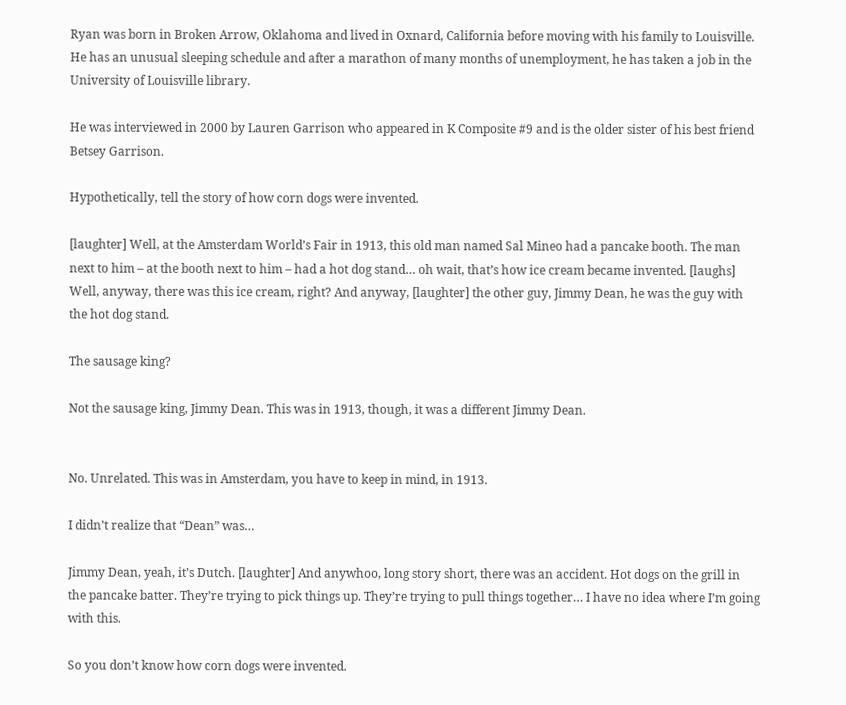Ryan was born in Broken Arrow, Oklahoma and lived in Oxnard, California before moving with his family to Louisville. He has an unusual sleeping schedule and after a marathon of many months of unemployment, he has taken a job in the University of Louisville library.

He was interviewed in 2000 by Lauren Garrison who appeared in K Composite #9 and is the older sister of his best friend Betsey Garrison.

Hypothetically, tell the story of how corn dogs were invented.

[laughter] Well, at the Amsterdam World’s Fair in 1913, this old man named Sal Mineo had a pancake booth. The man next to him – at the booth next to him – had a hot dog stand… oh wait, that’s how ice cream became invented. [laughs] Well, anyway, there was this ice cream, right? And anyway, [laughter] the other guy, Jimmy Dean, he was the guy with the hot dog stand.

The sausage king?

Not the sausage king, Jimmy Dean. This was in 1913, though, it was a different Jimmy Dean.


No. Unrelated. This was in Amsterdam, you have to keep in mind, in 1913.

I didn’t realize that “Dean” was…

Jimmy Dean, yeah, it’s Dutch. [laughter] And anywhoo, long story short, there was an accident. Hot dogs on the grill in the pancake batter. They’re trying to pick things up. They’re trying to pull things together… I have no idea where I’m going with this.

So you don’t know how corn dogs were invented.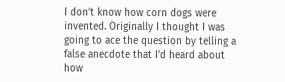I don’t know how corn dogs were invented. Originally I thought I was going to ace the question by telling a false anecdote that I’d heard about how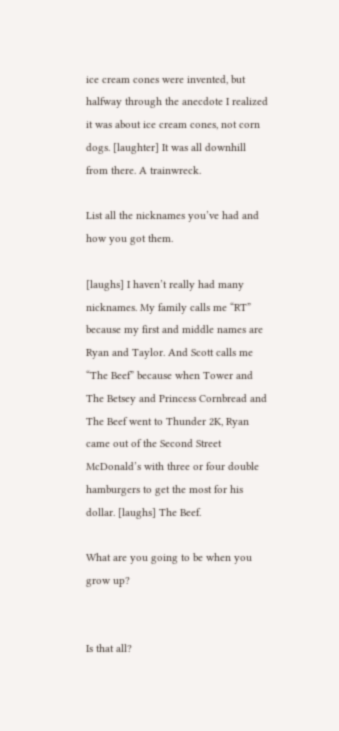ice cream cones were invented, but halfway through the anecdote I realized it was about ice cream cones, not corn dogs. [laughter] It was all downhill from there. A trainwreck.

List all the nicknames you’ve had and how you got them.

[laughs] I haven’t really had many nicknames. My family calls me “RT” because my first and middle names are Ryan and Taylor. And Scott calls me “The Beef” because when Tower and The Betsey and Princess Cornbread and The Beef went to Thunder 2K, Ryan came out of the Second Street McDonald’s with three or four double hamburgers to get the most for his dollar. [laughs] The Beef.

What are you going to be when you grow up?


Is that all?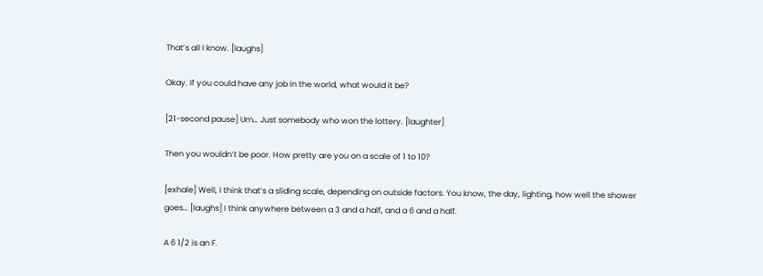That’s all I know. [laughs]

Okay. If you could have any job in the world, what would it be?

[21-second pause] Um… Just somebody who won the lottery. [laughter]

Then you wouldn’t be poor. How pretty are you on a scale of 1 to 10?

[exhale] Well, I think that’s a sliding scale, depending on outside factors. You know, the day, lighting, how well the shower goes… [laughs] I think anywhere between a 3 and a half, and a 6 and a half.

A 6 1/2 is an F.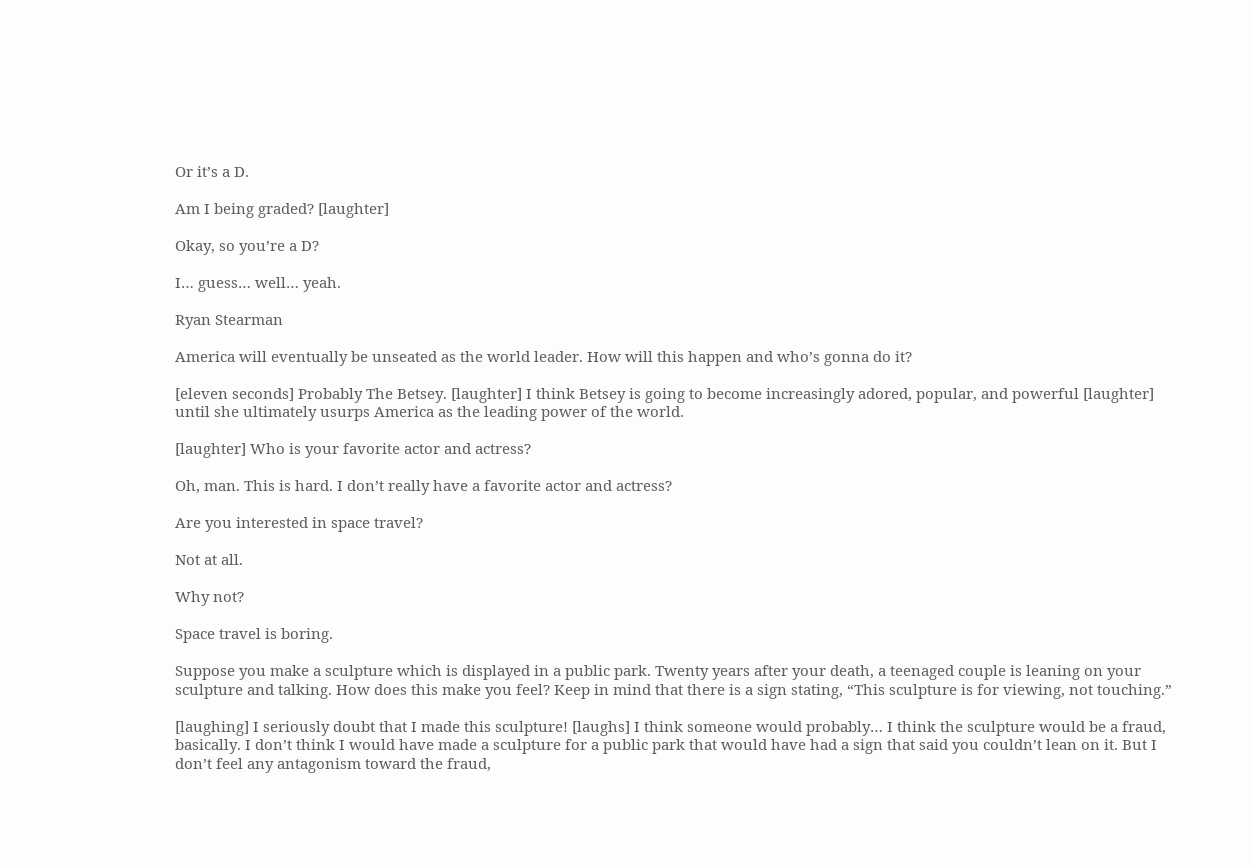Or it’s a D.

Am I being graded? [laughter]

Okay, so you’re a D?

I… guess… well… yeah.

Ryan Stearman

America will eventually be unseated as the world leader. How will this happen and who’s gonna do it?

[eleven seconds] Probably The Betsey. [laughter] I think Betsey is going to become increasingly adored, popular, and powerful [laughter] until she ultimately usurps America as the leading power of the world.

[laughter] Who is your favorite actor and actress?

Oh, man. This is hard. I don’t really have a favorite actor and actress?

Are you interested in space travel?

Not at all.

Why not?

Space travel is boring.

Suppose you make a sculpture which is displayed in a public park. Twenty years after your death, a teenaged couple is leaning on your sculpture and talking. How does this make you feel? Keep in mind that there is a sign stating, “This sculpture is for viewing, not touching.”

[laughing] I seriously doubt that I made this sculpture! [laughs] I think someone would probably… I think the sculpture would be a fraud, basically. I don’t think I would have made a sculpture for a public park that would have had a sign that said you couldn’t lean on it. But I don’t feel any antagonism toward the fraud,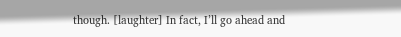though. [laughter] In fact, I’ll go ahead and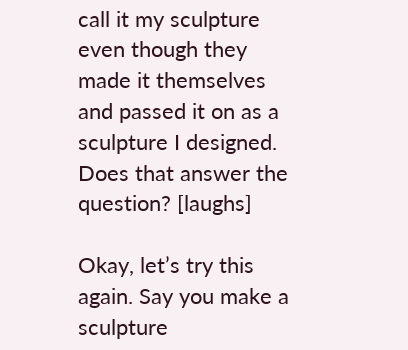call it my sculpture even though they made it themselves and passed it on as a sculpture I designed. Does that answer the question? [laughs]

Okay, let’s try this again. Say you make a sculpture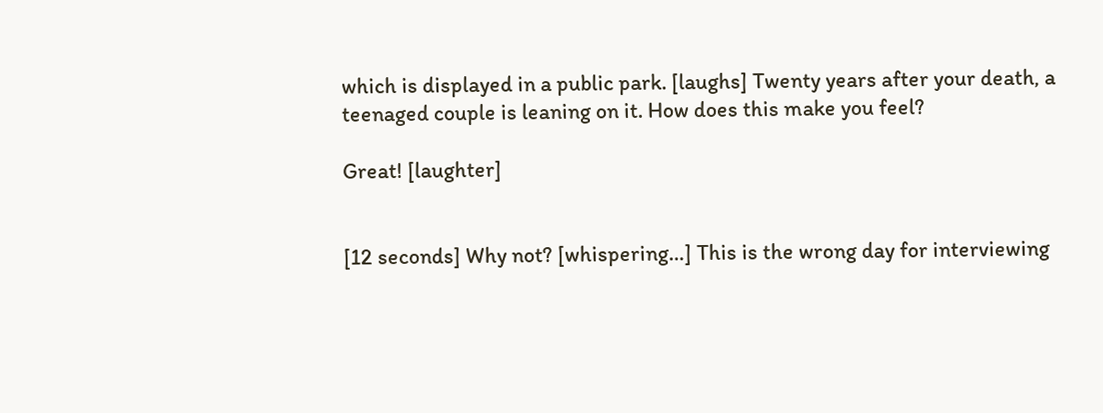which is displayed in a public park. [laughs] Twenty years after your death, a teenaged couple is leaning on it. How does this make you feel?

Great! [laughter]


[12 seconds] Why not? [whispering…] This is the wrong day for interviewing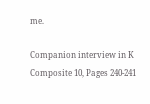me.

Companion interview in K Composite 10, Pages 240-241